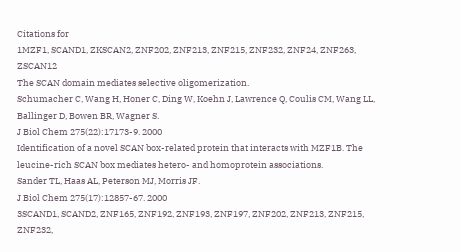Citations for
1MZF1, SCAND1, ZKSCAN2, ZNF202, ZNF213, ZNF215, ZNF232, ZNF24, ZNF263, ZSCAN12
The SCAN domain mediates selective oligomerization.
Schumacher C, Wang H, Honer C, Ding W, Koehn J, Lawrence Q, Coulis CM, Wang LL, Ballinger D, Bowen BR, Wagner S.
J Biol Chem 275(22):17173-9. 2000
Identification of a novel SCAN box-related protein that interacts with MZF1B. The leucine-rich SCAN box mediates hetero- and homoprotein associations.
Sander TL, Haas AL, Peterson MJ, Morris JF.
J Biol Chem 275(17):12857-67. 2000
3SCAND1, SCAND2, ZNF165, ZNF192, ZNF193, ZNF197, ZNF202, ZNF213, ZNF215, ZNF232,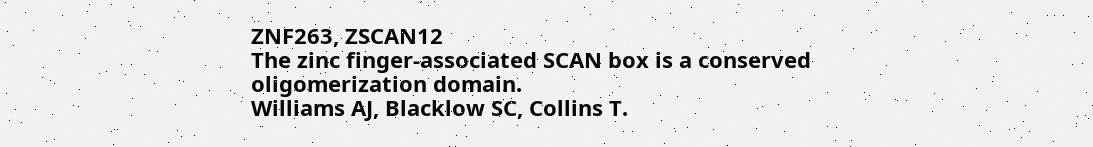ZNF263, ZSCAN12
The zinc finger-associated SCAN box is a conserved oligomerization domain.
Williams AJ, Blacklow SC, Collins T.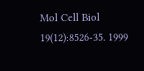Mol Cell Biol 19(12):8526-35. 1999